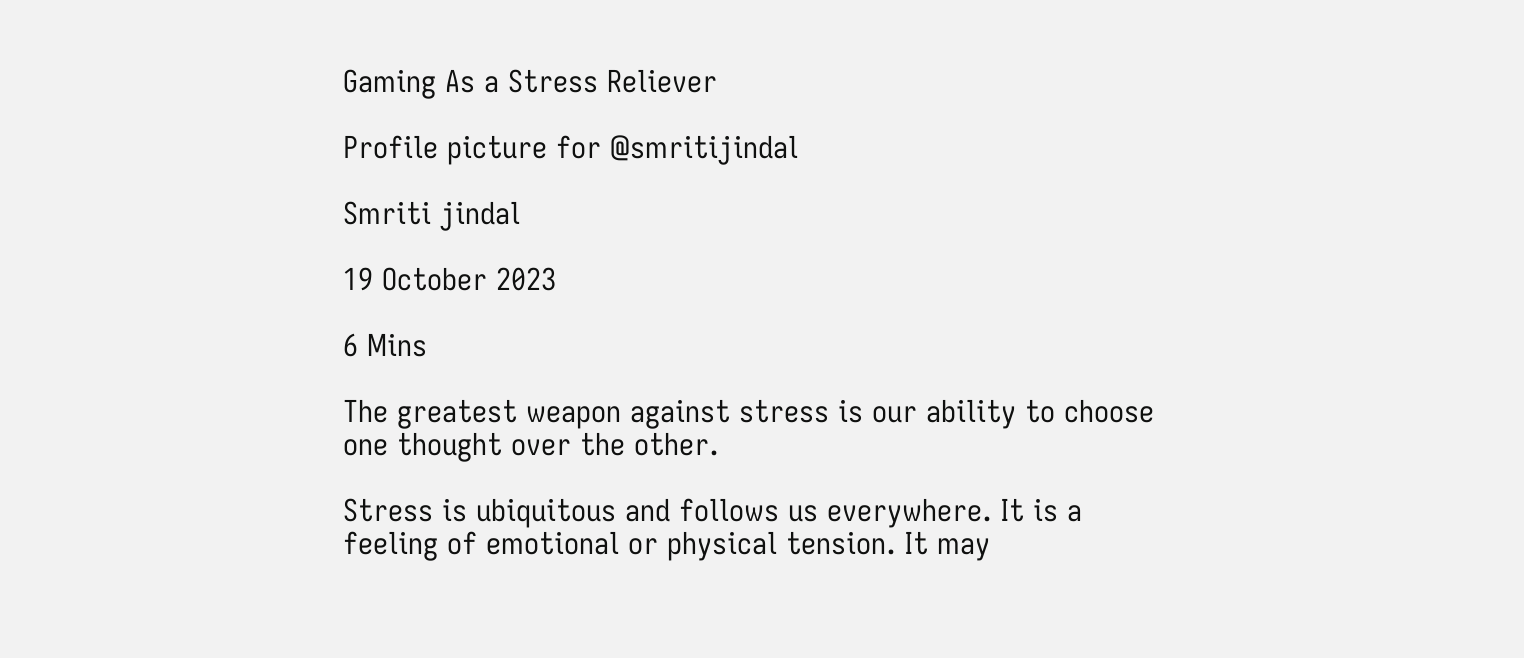Gaming As a Stress Reliever

Profile picture for @smritijindal

Smriti jindal

19 October 2023

6 Mins

The greatest weapon against stress is our ability to choose one thought over the other.

Stress is ubiquitous and follows us everywhere. It is a feeling of emotional or physical tension. It may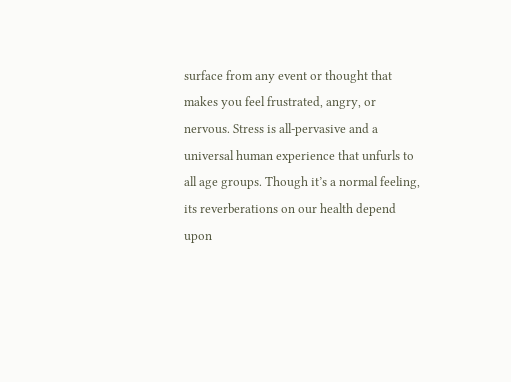surface from any event or thought that makes you feel frustrated, angry, or nervous. Stress is all-pervasive and a universal human experience that unfurls to all age groups. Though it’s a normal feeling, its reverberations on our health depend upon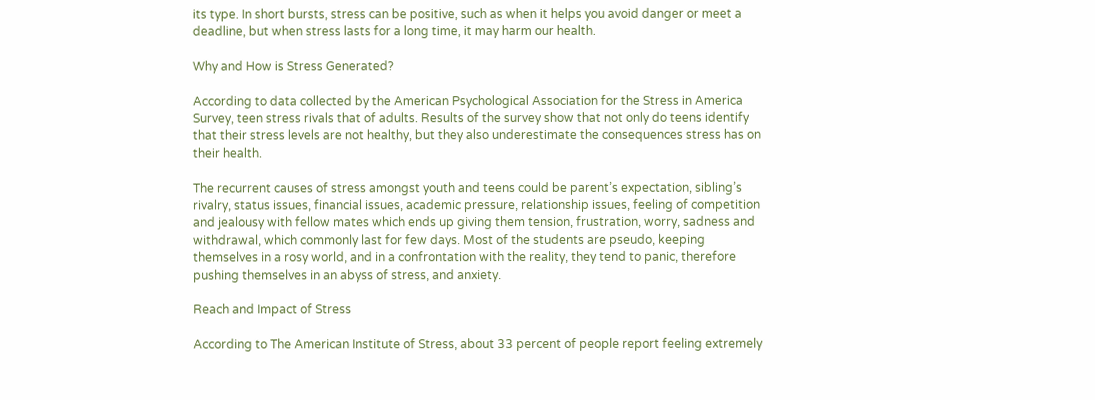its type. In short bursts, stress can be positive, such as when it helps you avoid danger or meet a deadline, but when stress lasts for a long time, it may harm our health.

Why and How is Stress Generated?

According to data collected by the American Psychological Association for the Stress in America Survey, teen stress rivals that of adults. Results of the survey show that not only do teens identify that their stress levels are not healthy, but they also underestimate the consequences stress has on their health.

The recurrent causes of stress amongst youth and teens could be parent’s expectation, sibling’s rivalry, status issues, financial issues, academic pressure, relationship issues, feeling of competition and jealousy with fellow mates which ends up giving them tension, frustration, worry, sadness and withdrawal, which commonly last for few days. Most of the students are pseudo, keeping themselves in a rosy world, and in a confrontation with the reality, they tend to panic, therefore pushing themselves in an abyss of stress, and anxiety.

Reach and Impact of Stress

According to The American Institute of Stress, about 33 percent of people report feeling extremely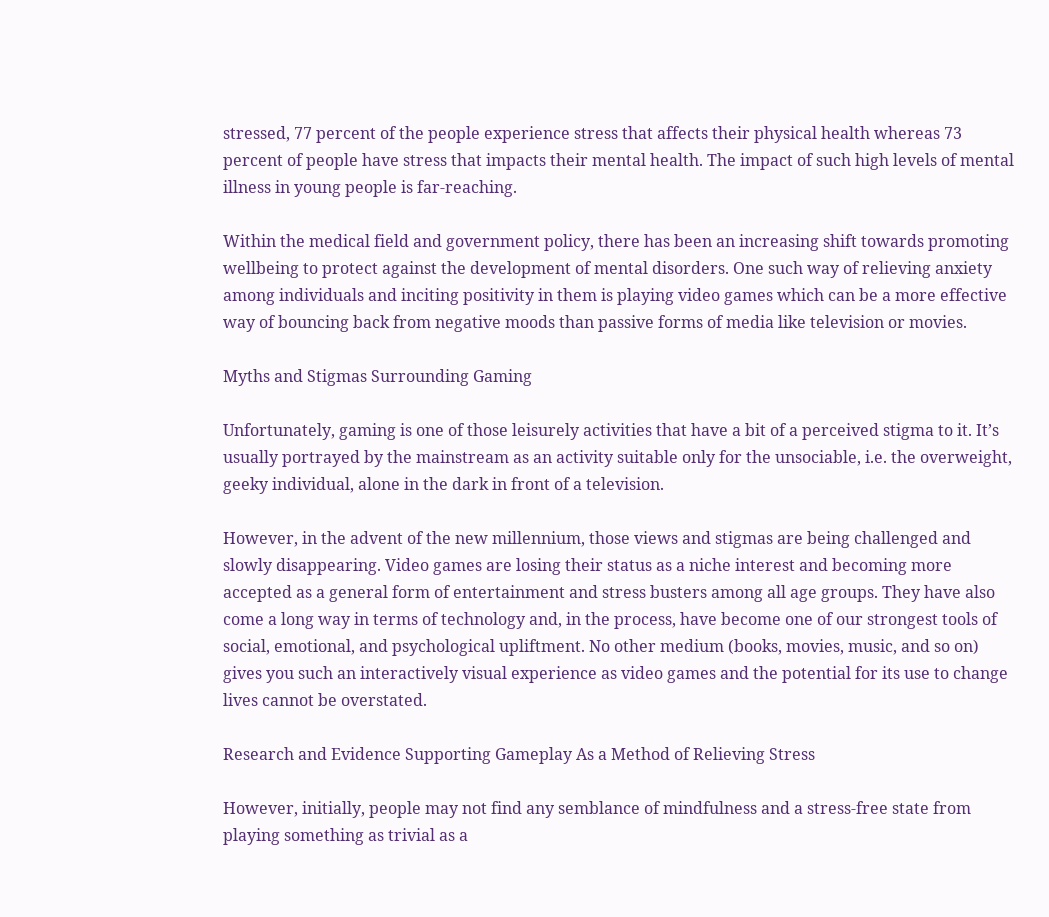stressed, 77 percent of the people experience stress that affects their physical health whereas 73 percent of people have stress that impacts their mental health. The impact of such high levels of mental illness in young people is far-reaching.

Within the medical field and government policy, there has been an increasing shift towards promoting wellbeing to protect against the development of mental disorders. One such way of relieving anxiety among individuals and inciting positivity in them is playing video games which can be a more effective way of bouncing back from negative moods than passive forms of media like television or movies.

Myths and Stigmas Surrounding Gaming

Unfortunately, gaming is one of those leisurely activities that have a bit of a perceived stigma to it. It’s usually portrayed by the mainstream as an activity suitable only for the unsociable, i.e. the overweight, geeky individual, alone in the dark in front of a television.

However, in the advent of the new millennium, those views and stigmas are being challenged and slowly disappearing. Video games are losing their status as a niche interest and becoming more accepted as a general form of entertainment and stress busters among all age groups. They have also come a long way in terms of technology and, in the process, have become one of our strongest tools of social, emotional, and psychological upliftment. No other medium (books, movies, music, and so on) gives you such an interactively visual experience as video games and the potential for its use to change lives cannot be overstated.

Research and Evidence Supporting Gameplay As a Method of Relieving Stress

However, initially, people may not find any semblance of mindfulness and a stress-free state from playing something as trivial as a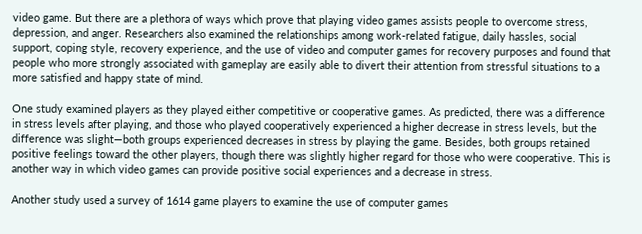video game. But there are a plethora of ways which prove that playing video games assists people to overcome stress, depression, and anger. Researchers also examined the relationships among work-related fatigue, daily hassles, social support, coping style, recovery experience, and the use of video and computer games for recovery purposes and found that people who more strongly associated with gameplay are easily able to divert their attention from stressful situations to a more satisfied and happy state of mind.

One study examined players as they played either competitive or cooperative games. As predicted, there was a difference in stress levels after playing, and those who played cooperatively experienced a higher decrease in stress levels, but the difference was slight—both groups experienced decreases in stress by playing the game. Besides, both groups retained positive feelings toward the other players, though there was slightly higher regard for those who were cooperative. This is another way in which video games can provide positive social experiences and a decrease in stress.

Another study used a survey of 1614 game players to examine the use of computer games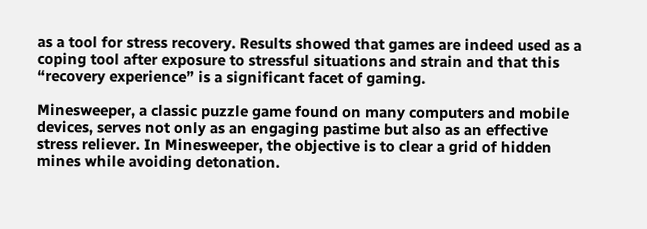as a tool for stress recovery. Results showed that games are indeed used as a coping tool after exposure to stressful situations and strain and that this “recovery experience” is a significant facet of gaming.

Minesweeper, a classic puzzle game found on many computers and mobile devices, serves not only as an engaging pastime but also as an effective stress reliever. In Minesweeper, the objective is to clear a grid of hidden mines while avoiding detonation.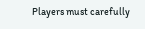Players must carefully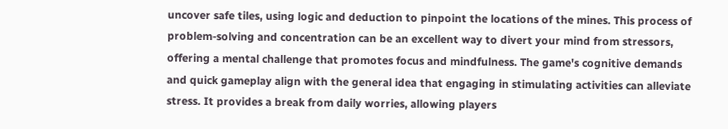uncover safe tiles, using logic and deduction to pinpoint the locations of the mines. This process of problem-solving and concentration can be an excellent way to divert your mind from stressors, offering a mental challenge that promotes focus and mindfulness. The game's cognitive demands and quick gameplay align with the general idea that engaging in stimulating activities can alleviate stress. It provides a break from daily worries, allowing players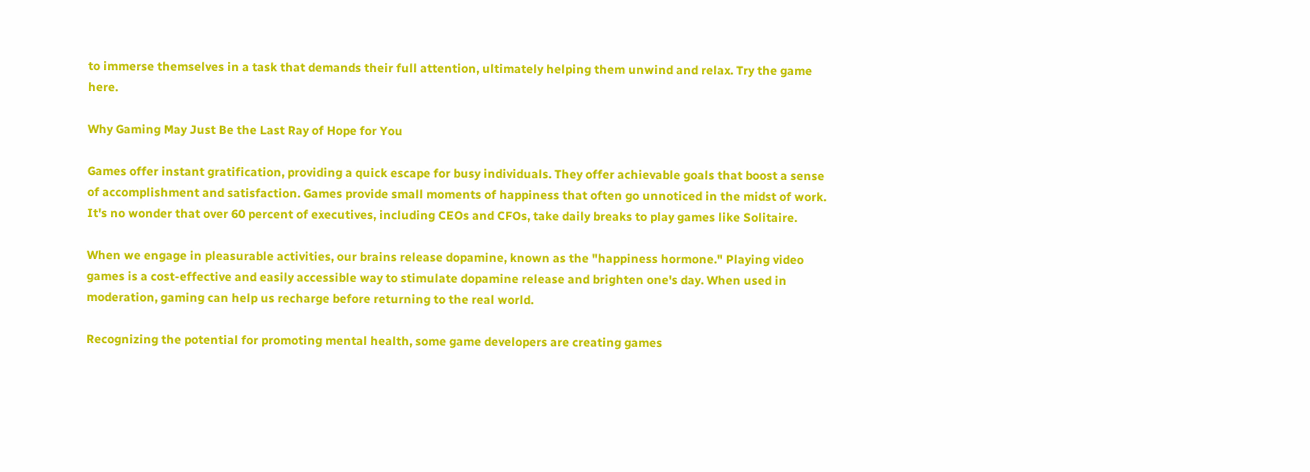to immerse themselves in a task that demands their full attention, ultimately helping them unwind and relax. Try the game here.

Why Gaming May Just Be the Last Ray of Hope for You

Games offer instant gratification, providing a quick escape for busy individuals. They offer achievable goals that boost a sense of accomplishment and satisfaction. Games provide small moments of happiness that often go unnoticed in the midst of work. It's no wonder that over 60 percent of executives, including CEOs and CFOs, take daily breaks to play games like Solitaire.

When we engage in pleasurable activities, our brains release dopamine, known as the "happiness hormone." Playing video games is a cost-effective and easily accessible way to stimulate dopamine release and brighten one's day. When used in moderation, gaming can help us recharge before returning to the real world.

Recognizing the potential for promoting mental health, some game developers are creating games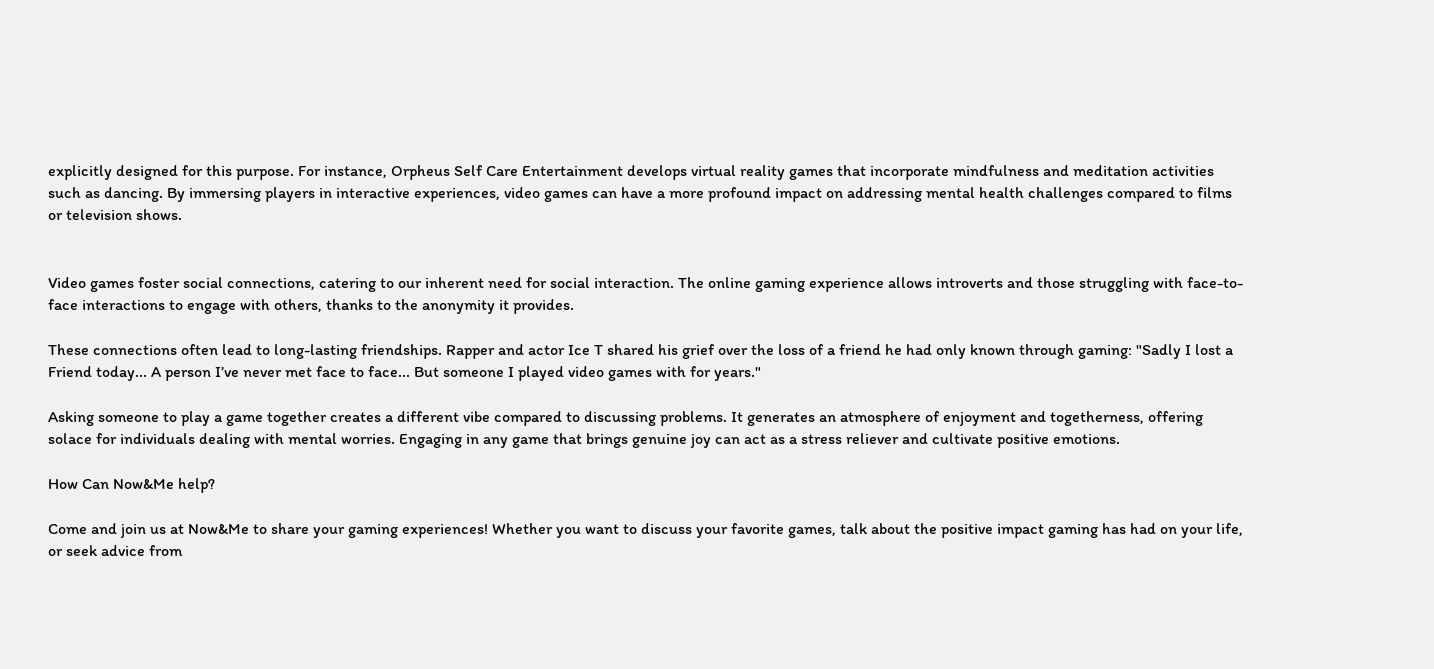explicitly designed for this purpose. For instance, Orpheus Self Care Entertainment develops virtual reality games that incorporate mindfulness and meditation activities such as dancing. By immersing players in interactive experiences, video games can have a more profound impact on addressing mental health challenges compared to films or television shows.


Video games foster social connections, catering to our inherent need for social interaction. The online gaming experience allows introverts and those struggling with face-to-face interactions to engage with others, thanks to the anonymity it provides.

These connections often lead to long-lasting friendships. Rapper and actor Ice T shared his grief over the loss of a friend he had only known through gaming: "Sadly I lost a Friend today... A person I’ve never met face to face... But someone I played video games with for years."

Asking someone to play a game together creates a different vibe compared to discussing problems. It generates an atmosphere of enjoyment and togetherness, offering solace for individuals dealing with mental worries. Engaging in any game that brings genuine joy can act as a stress reliever and cultivate positive emotions.

How Can Now&Me help?

Come and join us at Now&Me to share your gaming experiences! Whether you want to discuss your favorite games, talk about the positive impact gaming has had on your life, or seek advice from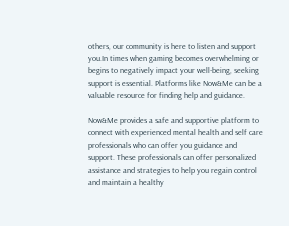others, our community is here to listen and support you.In times when gaming becomes overwhelming or begins to negatively impact your well-being, seeking support is essential. Platforms like Now&Me can be a valuable resource for finding help and guidance.

Now&Me provides a safe and supportive platform to connect with experienced mental health and self care professionals who can offer you guidance and support. These professionals can offer personalized assistance and strategies to help you regain control and maintain a healthy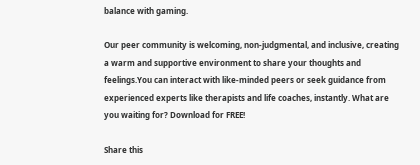balance with gaming.

Our peer community is welcoming, non-judgmental, and inclusive, creating a warm and supportive environment to share your thoughts and feelings.You can interact with like-minded peers or seek guidance from experienced experts like therapists and life coaches, instantly. What are you waiting for? Download for FREE!

Share this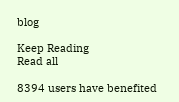blog

Keep Reading
Read all

8394 users have benefited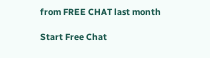from FREE CHAT last month

Start Free Chat